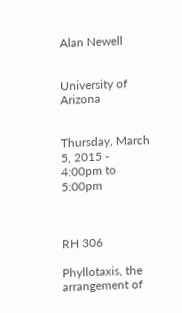Alan Newell


University of Arizona


Thursday, March 5, 2015 - 4:00pm to 5:00pm



RH 306

Phyllotaxis, the arrangement of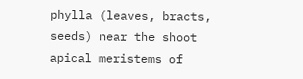phylla (leaves, bracts, seeds) near the shoot apical meristems of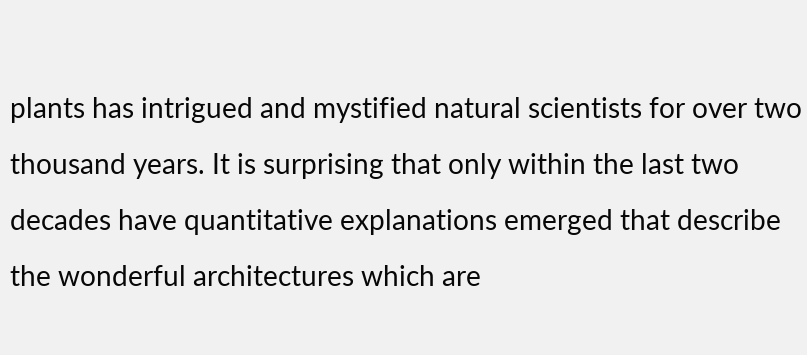plants has intrigued and mystified natural scientists for over two thousand years. It is surprising that only within the last two decades have quantitative explanations emerged that describe the wonderful architectures which are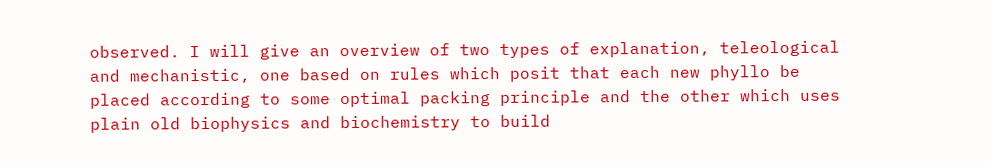observed. I will give an overview of two types of explanation, teleological and mechanistic, one based on rules which posit that each new phyllo be placed according to some optimal packing principle and the other which uses plain old biophysics and biochemistry to build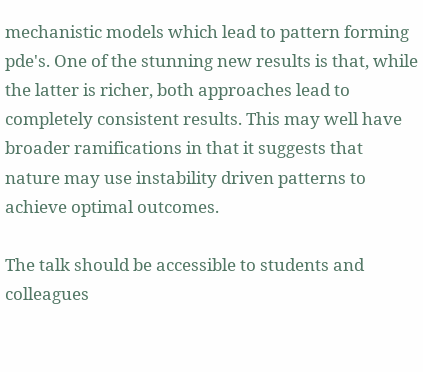mechanistic models which lead to pattern forming pde's. One of the stunning new results is that, while the latter is richer, both approaches lead to completely consistent results. This may well have broader ramifications in that it suggests that nature may use instability driven patterns to achieve optimal outcomes.

The talk should be accessible to students and colleagues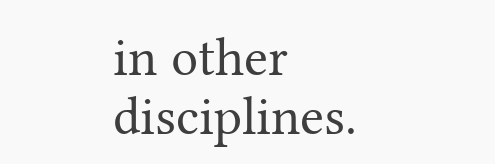in other disciplines.